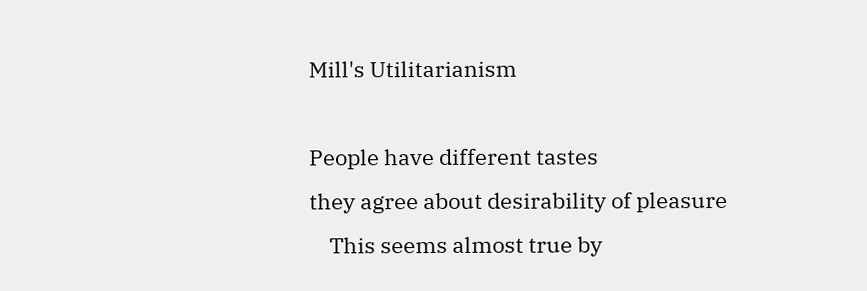Mill's Utilitarianism

People have different tastes
they agree about desirability of pleasure
    This seems almost true by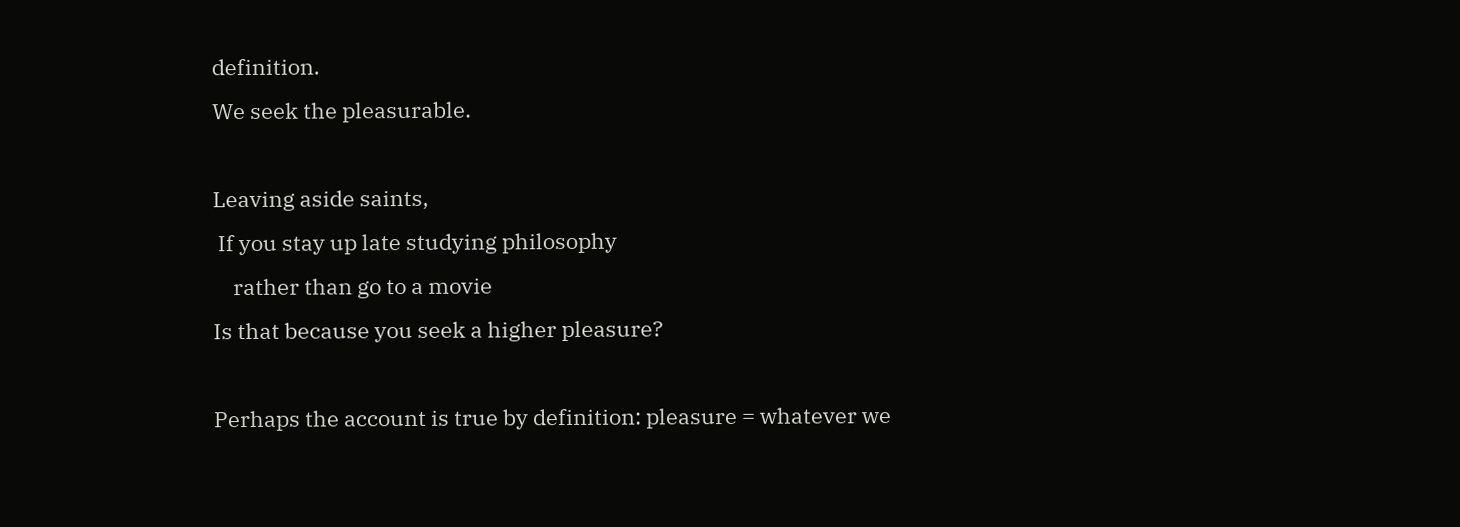definition.
We seek the pleasurable.

Leaving aside saints,
 If you stay up late studying philosophy
    rather than go to a movie
Is that because you seek a higher pleasure?

Perhaps the account is true by definition: pleasure = whatever we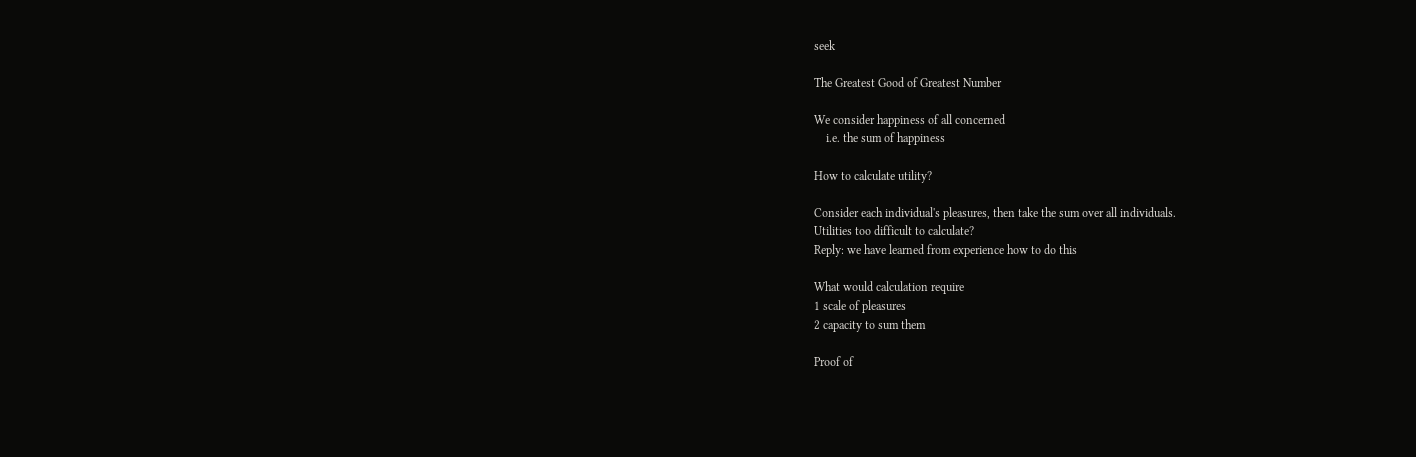seek

The Greatest Good of Greatest Number

We consider happiness of all concerned
    i.e. the sum of happiness

How to calculate utility?

Consider each individual's pleasures, then take the sum over all individuals.
Utilities too difficult to calculate?
Reply: we have learned from experience how to do this

What would calculation require
1 scale of pleasures
2 capacity to sum them

Proof of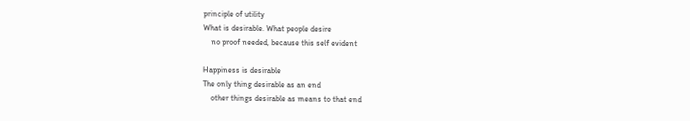principle of utility
What is desirable. What people desire
    no proof needed, because this self evident

Happiness is desirable
The only thing desirable as an end
    other things desirable as means to that end